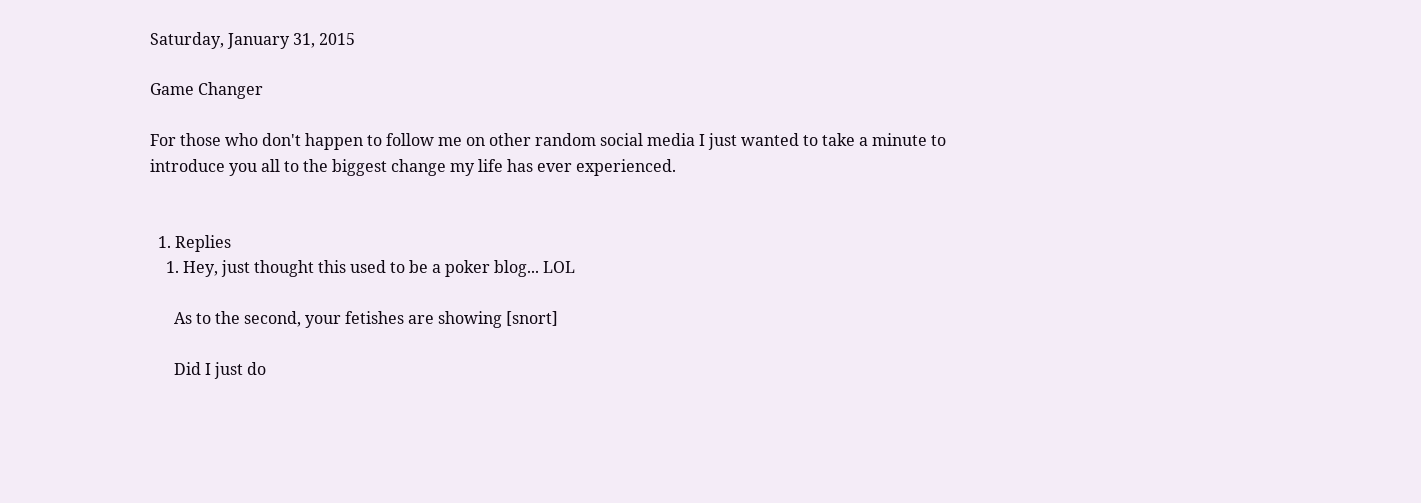Saturday, January 31, 2015

Game Changer

For those who don't happen to follow me on other random social media I just wanted to take a minute to introduce you all to the biggest change my life has ever experienced.


  1. Replies
    1. Hey, just thought this used to be a poker blog... LOL

      As to the second, your fetishes are showing [snort]

      Did I just do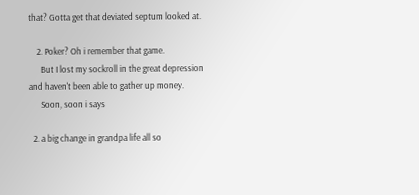that? Gotta get that deviated septum looked at.

    2. Poker? Oh i remember that game.
      But I lost my sockroll in the great depression and haven't been able to gather up money.
      Soon, soon i says

  2. a big change in grandpa life all so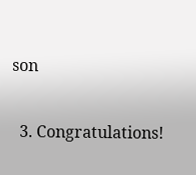son

  3. Congratulations!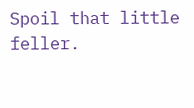Spoil that little feller.